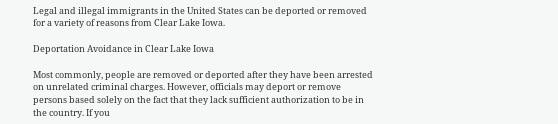Legal and illegal immigrants in the United States can be deported or removed for a variety of reasons from Clear Lake Iowa.

Deportation Avoidance in Clear Lake Iowa

Most commonly, people are removed or deported after they have been arrested on unrelated criminal charges. However, officials may deport or remove persons based solely on the fact that they lack sufficient authorization to be in the country. If you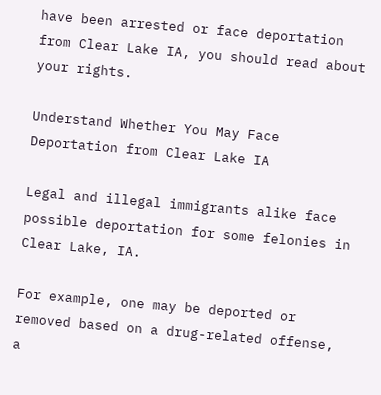have been arrested or face deportation from Clear Lake IA, you should read about your rights.

Understand Whether You May Face Deportation from Clear Lake IA

Legal and illegal immigrants alike face possible deportation for some felonies in Clear Lake, IA.

For example, one may be deported or removed based on a drug-related offense, a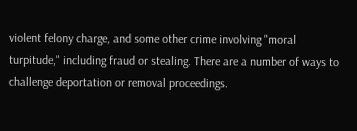violent felony charge, and some other crime involving "moral turpitude," including fraud or stealing. There are a number of ways to challenge deportation or removal proceedings.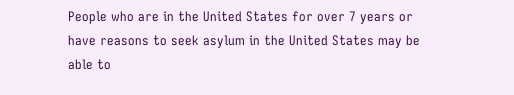People who are in the United States for over 7 years or have reasons to seek asylum in the United States may be able to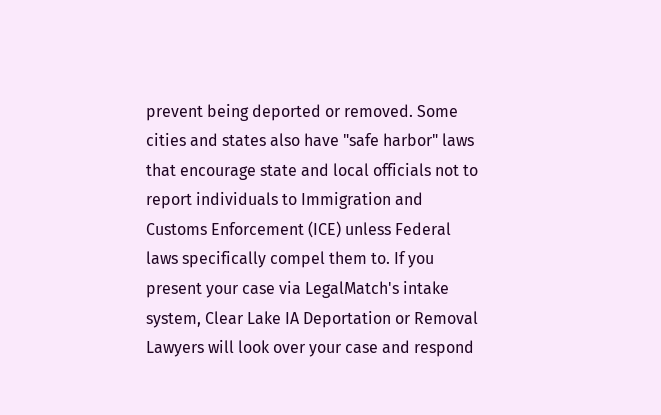prevent being deported or removed. Some cities and states also have "safe harbor" laws that encourage state and local officials not to report individuals to Immigration and Customs Enforcement (ICE) unless Federal laws specifically compel them to. If you present your case via LegalMatch's intake system, Clear Lake IA Deportation or Removal Lawyers will look over your case and respond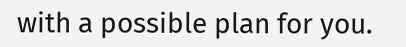with a possible plan for you.